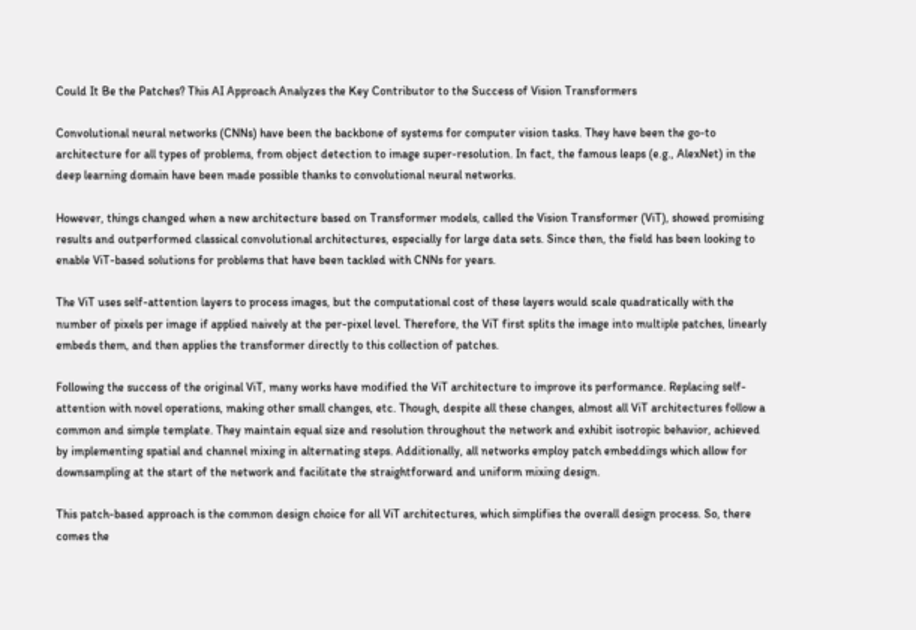Could It Be the Patches? This AI Approach Analyzes the Key Contributor to the Success of Vision Transformers

Convolutional neural networks (CNNs) have been the backbone of systems for computer vision tasks. They have been the go-to architecture for all types of problems, from object detection to image super-resolution. In fact, the famous leaps (e.g., AlexNet) in the deep learning domain have been made possible thanks to convolutional neural networks.

However, things changed when a new architecture based on Transformer models, called the Vision Transformer (ViT), showed promising results and outperformed classical convolutional architectures, especially for large data sets. Since then, the field has been looking to enable ViT-based solutions for problems that have been tackled with CNNs for years.

The ViT uses self-attention layers to process images, but the computational cost of these layers would scale quadratically with the number of pixels per image if applied naively at the per-pixel level. Therefore, the ViT first splits the image into multiple patches, linearly embeds them, and then applies the transformer directly to this collection of patches.

Following the success of the original ViT, many works have modified the ViT architecture to improve its performance. Replacing self-attention with novel operations, making other small changes, etc. Though, despite all these changes, almost all ViT architectures follow a common and simple template. They maintain equal size and resolution throughout the network and exhibit isotropic behavior, achieved by implementing spatial and channel mixing in alternating steps. Additionally, all networks employ patch embeddings which allow for downsampling at the start of the network and facilitate the straightforward and uniform mixing design.

This patch-based approach is the common design choice for all ViT architectures, which simplifies the overall design process. So, there comes the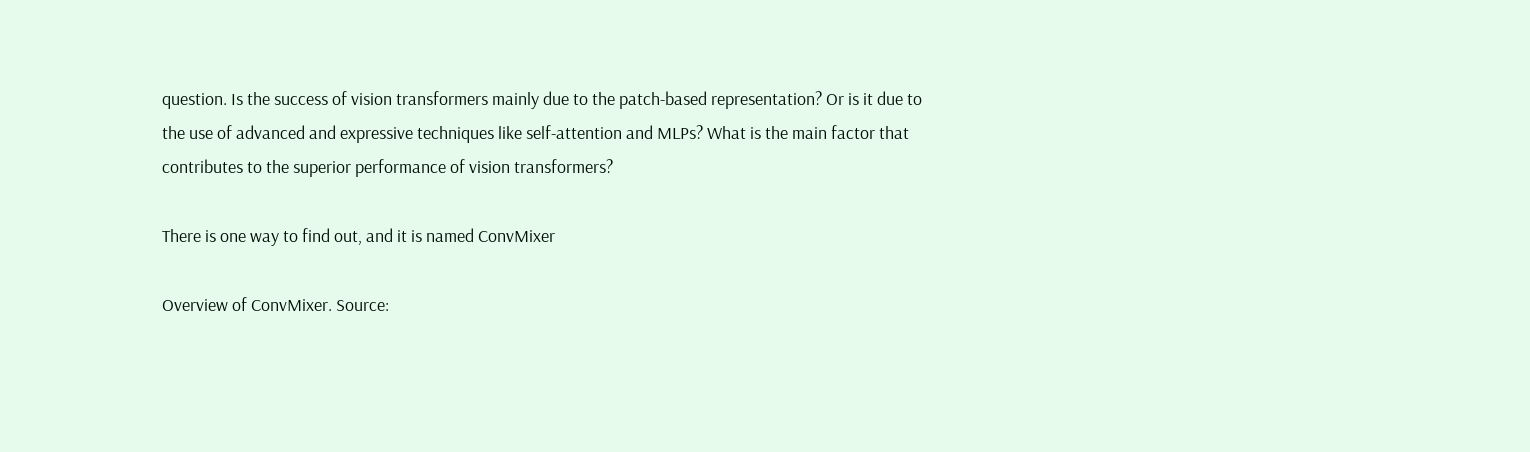question. Is the success of vision transformers mainly due to the patch-based representation? Or is it due to the use of advanced and expressive techniques like self-attention and MLPs? What is the main factor that contributes to the superior performance of vision transformers?

There is one way to find out, and it is named ConvMixer

Overview of ConvMixer. Source: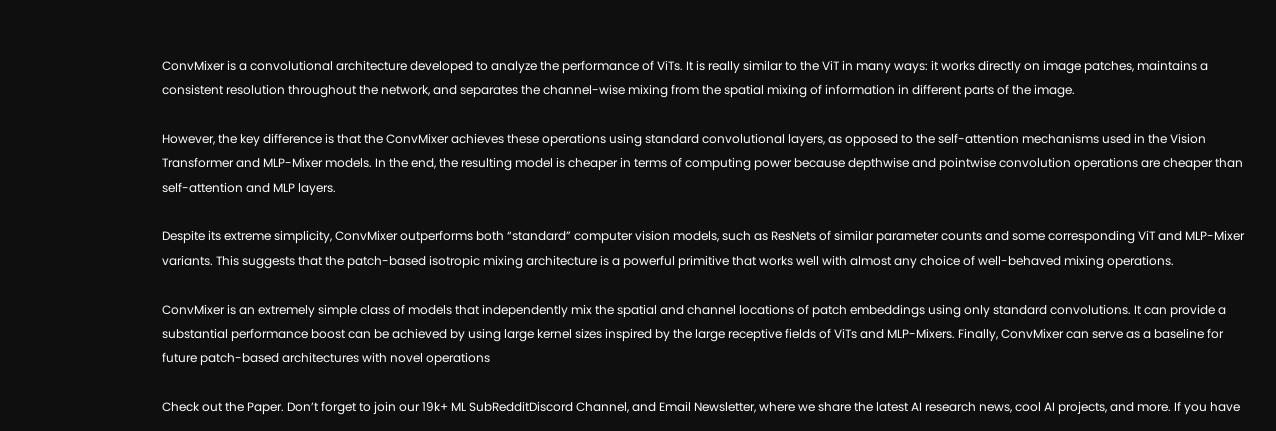ConvMixer is a convolutional architecture developed to analyze the performance of ViTs. It is really similar to the ViT in many ways: it works directly on image patches, maintains a consistent resolution throughout the network, and separates the channel-wise mixing from the spatial mixing of information in different parts of the image.

However, the key difference is that the ConvMixer achieves these operations using standard convolutional layers, as opposed to the self-attention mechanisms used in the Vision Transformer and MLP-Mixer models. In the end, the resulting model is cheaper in terms of computing power because depthwise and pointwise convolution operations are cheaper than self-attention and MLP layers.

Despite its extreme simplicity, ConvMixer outperforms both “standard” computer vision models, such as ResNets of similar parameter counts and some corresponding ViT and MLP-Mixer variants. This suggests that the patch-based isotropic mixing architecture is a powerful primitive that works well with almost any choice of well-behaved mixing operations.

ConvMixer is an extremely simple class of models that independently mix the spatial and channel locations of patch embeddings using only standard convolutions. It can provide a substantial performance boost can be achieved by using large kernel sizes inspired by the large receptive fields of ViTs and MLP-Mixers. Finally, ConvMixer can serve as a baseline for future patch-based architectures with novel operations

Check out the Paper. Don’t forget to join our 19k+ ML SubRedditDiscord Channel, and Email Newsletter, where we share the latest AI research news, cool AI projects, and more. If you have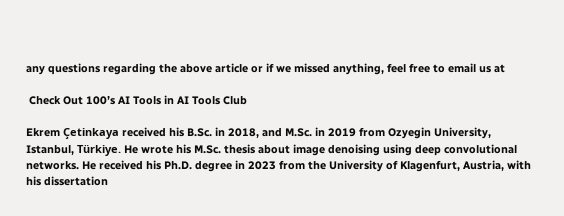any questions regarding the above article or if we missed anything, feel free to email us at

 Check Out 100’s AI Tools in AI Tools Club

Ekrem Çetinkaya received his B.Sc. in 2018, and M.Sc. in 2019 from Ozyegin University, Istanbul, Türkiye. He wrote his M.Sc. thesis about image denoising using deep convolutional networks. He received his Ph.D. degree in 2023 from the University of Klagenfurt, Austria, with his dissertation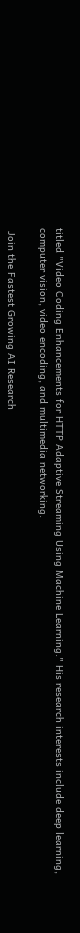titled "Video Coding Enhancements for HTTP Adaptive Streaming Using Machine Learning." His research interests include deep learning, computer vision, video encoding, and multimedia networking.

 Join the Fastest Growing AI Research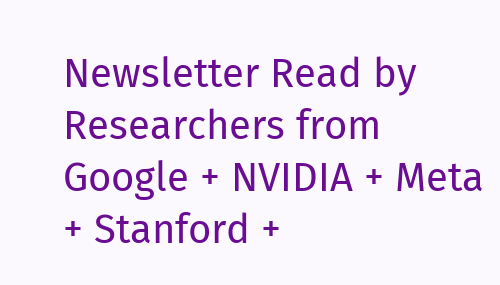Newsletter Read by Researchers from Google + NVIDIA + Meta + Stanford +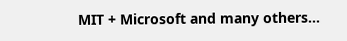MIT + Microsoft and many others...